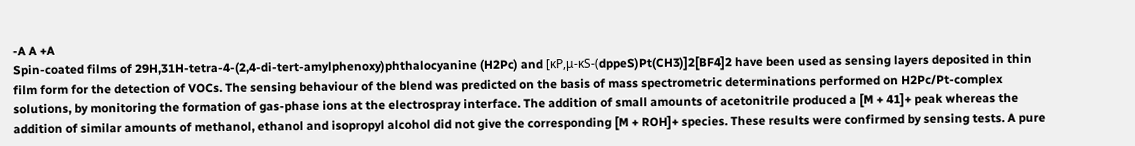-A A +A
Spin-coated films of 29H,31H-tetra-4-(2,4-di-tert-amylphenoxy)phthalocyanine (H2Pc) and [κP,μ-κS-(dppeS)Pt(CH3)]2[BF4]2 have been used as sensing layers deposited in thin film form for the detection of VOCs. The sensing behaviour of the blend was predicted on the basis of mass spectrometric determinations performed on H2Pc/Pt-complex solutions, by monitoring the formation of gas-phase ions at the electrospray interface. The addition of small amounts of acetonitrile produced a [M + 41]+ peak whereas the addition of similar amounts of methanol, ethanol and isopropyl alcohol did not give the corresponding [M + ROH]+ species. These results were confirmed by sensing tests. A pure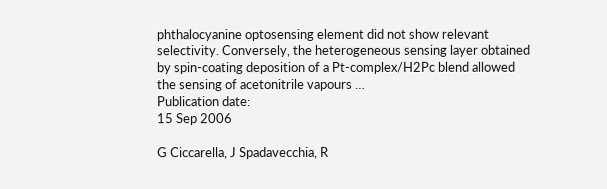phthalocyanine optosensing element did not show relevant selectivity. Conversely, the heterogeneous sensing layer obtained by spin-coating deposition of a Pt-complex/H2Pc blend allowed the sensing of acetonitrile vapours …
Publication date:
15 Sep 2006

G Ciccarella, J Spadavecchia, R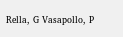Rella, G Vasapollo, P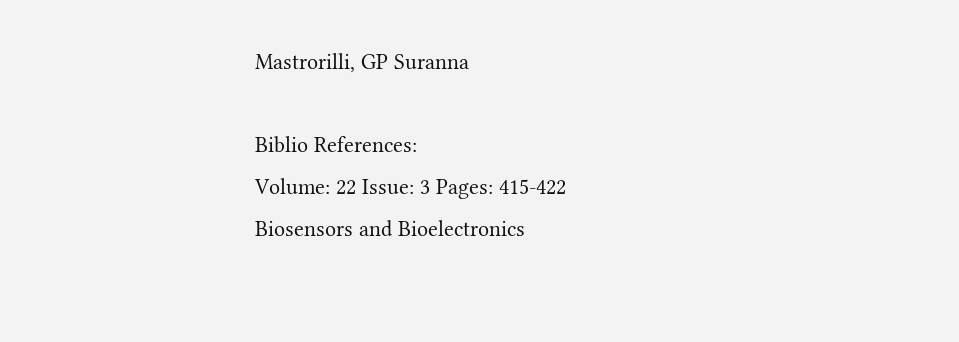Mastrorilli, GP Suranna

Biblio References:
Volume: 22 Issue: 3 Pages: 415-422
Biosensors and Bioelectronics